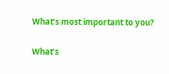What’s most important to you?

What’s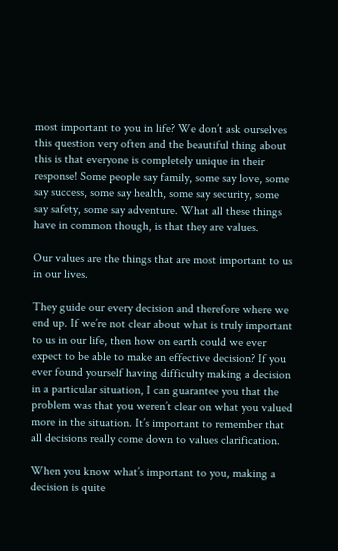most important to you in life? We don’t ask ourselves this question very often and the beautiful thing about this is that everyone is completely unique in their response! Some people say family, some say love, some say success, some say health, some say security, some say safety, some say adventure. What all these things have in common though, is that they are values.

Our values are the things that are most important to us in our lives.

They guide our every decision and therefore where we end up. If we’re not clear about what is truly important to us in our life, then how on earth could we ever expect to be able to make an effective decision? If you ever found yourself having difficulty making a decision in a particular situation, I can guarantee you that the problem was that you weren’t clear on what you valued more in the situation. It’s important to remember that all decisions really come down to values clarification.

When you know what’s important to you, making a decision is quite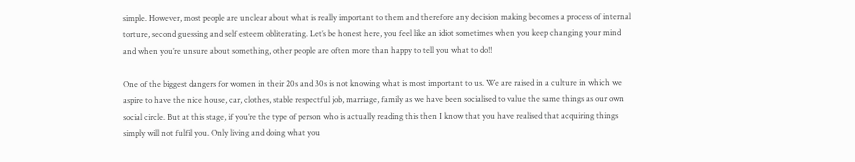simple. However, most people are unclear about what is really important to them and therefore any decision making becomes a process of internal torture, second guessing and self esteem obliterating. Let’s be honest here, you feel like an idiot sometimes when you keep changing your mind and when you’re unsure about something, other people are often more than happy to tell you what to do!!

One of the biggest dangers for women in their 20s and 30s is not knowing what is most important to us. We are raised in a culture in which we aspire to have the nice house, car, clothes, stable respectful job, marriage, family as we have been socialised to value the same things as our own social circle. But at this stage, if you’re the type of person who is actually reading this then I know that you have realised that acquiring things simply will not fulfil you. Only living and doing what you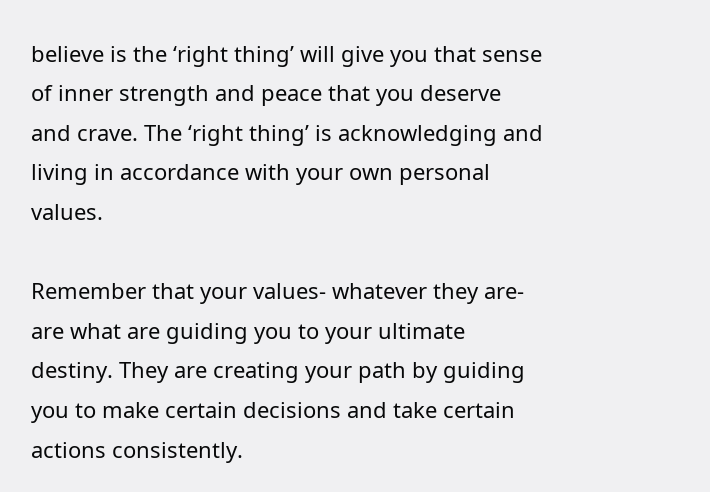believe is the ‘right thing’ will give you that sense of inner strength and peace that you deserve and crave. The ‘right thing’ is acknowledging and living in accordance with your own personal values.

Remember that your values- whatever they are- are what are guiding you to your ultimate destiny. They are creating your path by guiding you to make certain decisions and take certain actions consistently.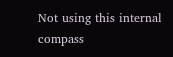Not using this internal compass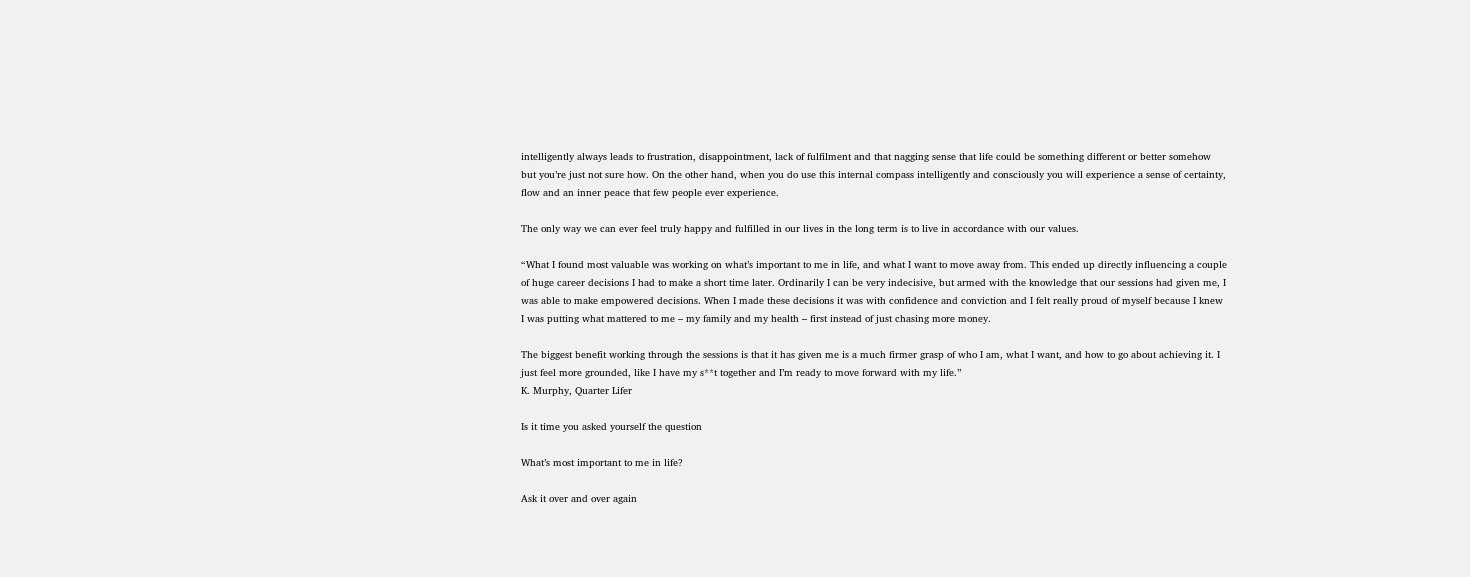intelligently always leads to frustration, disappointment, lack of fulfilment and that nagging sense that life could be something different or better somehow but you’re just not sure how. On the other hand, when you do use this internal compass intelligently and consciously you will experience a sense of certainty, flow and an inner peace that few people ever experience.

The only way we can ever feel truly happy and fulfilled in our lives in the long term is to live in accordance with our values.

“What I found most valuable was working on what’s important to me in life, and what I want to move away from. This ended up directly influencing a couple of huge career decisions I had to make a short time later. Ordinarily I can be very indecisive, but armed with the knowledge that our sessions had given me, I was able to make empowered decisions. When I made these decisions it was with confidence and conviction and I felt really proud of myself because I knew I was putting what mattered to me – my family and my health – first instead of just chasing more money.

The biggest benefit working through the sessions is that it has given me is a much firmer grasp of who I am, what I want, and how to go about achieving it. I just feel more grounded, like I have my s**t together and I’m ready to move forward with my life.”
K. Murphy, Quarter Lifer

Is it time you asked yourself the question

What’s most important to me in life?

Ask it over and over again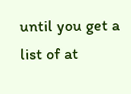until you get a list of at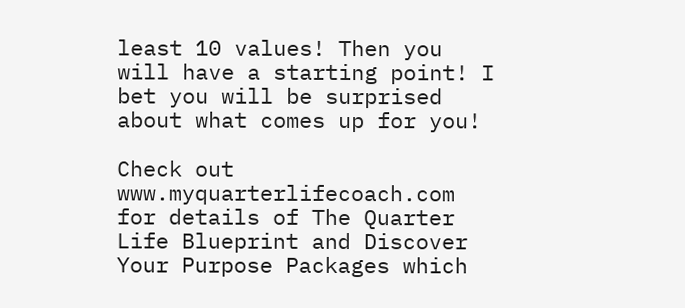least 10 values! Then you will have a starting point! I bet you will be surprised about what comes up for you!

Check out www.myquarterlifecoach.com for details of The Quarter Life Blueprint and Discover Your Purpose Packages which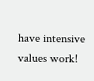have intensive values work!